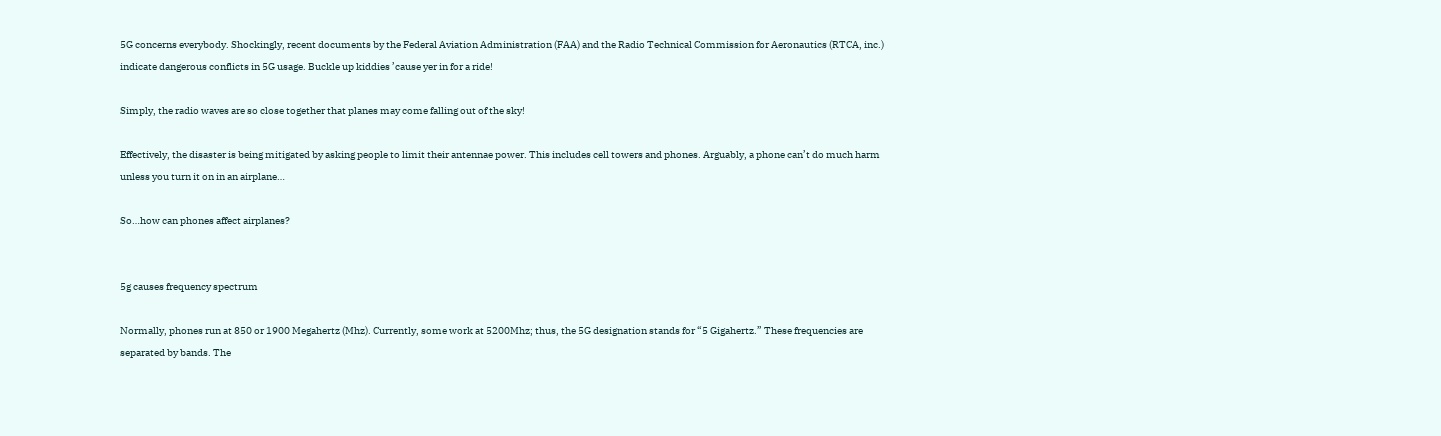5G concerns everybody. Shockingly, recent documents by the Federal Aviation Administration (FAA) and the Radio Technical Commission for Aeronautics (RTCA, inc.) indicate dangerous conflicts in 5G usage. Buckle up kiddies ’cause yer in for a ride!

Simply, the radio waves are so close together that planes may come falling out of the sky!

Effectively, the disaster is being mitigated by asking people to limit their antennae power. This includes cell towers and phones. Arguably, a phone can’t do much harm unless you turn it on in an airplane…

So…how can phones affect airplanes?


5g causes frequency spectrum

Normally, phones run at 850 or 1900 Megahertz (Mhz). Currently, some work at 5200Mhz; thus, the 5G designation stands for “5 Gigahertz.” These frequencies are separated by bands. The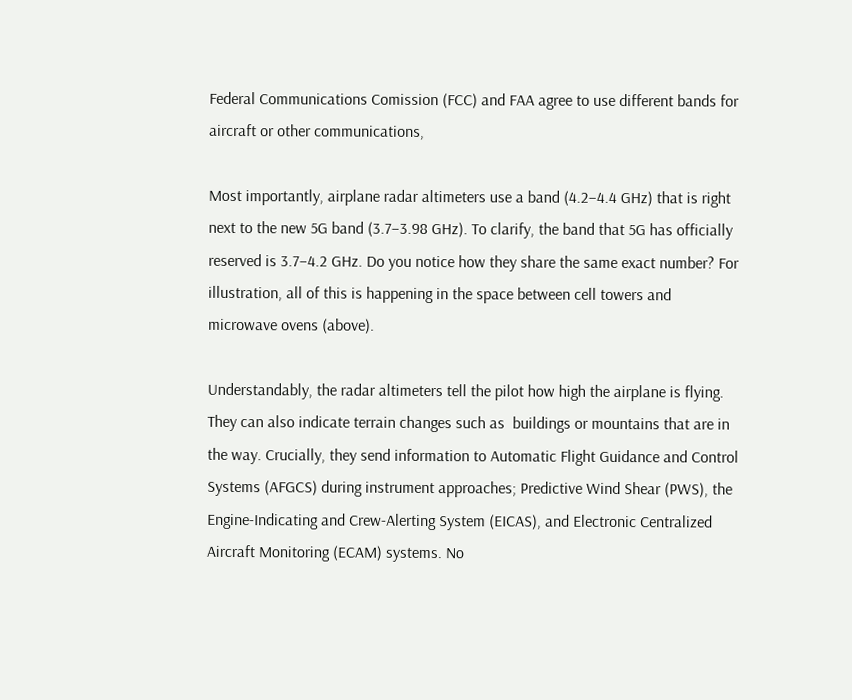Federal Communications Comission (FCC) and FAA agree to use different bands for aircraft or other communications,

Most importantly, airplane radar altimeters use a band (4.2–4.4 GHz) that is right next to the new 5G band (3.7–3.98 GHz). To clarify, the band that 5G has officially reserved is 3.7–4.2 GHz. Do you notice how they share the same exact number? For illustration, all of this is happening in the space between cell towers and microwave ovens (above).

Understandably, the radar altimeters tell the pilot how high the airplane is flying. They can also indicate terrain changes such as  buildings or mountains that are in the way. Crucially, they send information to Automatic Flight Guidance and Control Systems (AFGCS) during instrument approaches; Predictive Wind Shear (PWS), the Engine-Indicating and Crew-Alerting System (EICAS), and Electronic Centralized Aircraft Monitoring (ECAM) systems. No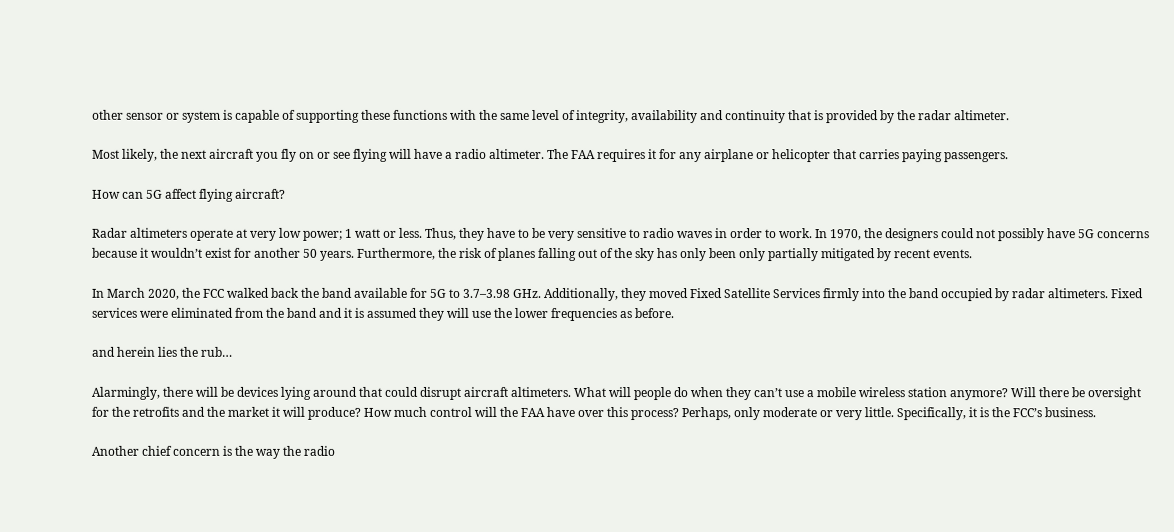other sensor or system is capable of supporting these functions with the same level of integrity, availability and continuity that is provided by the radar altimeter.

Most likely, the next aircraft you fly on or see flying will have a radio altimeter. The FAA requires it for any airplane or helicopter that carries paying passengers.

How can 5G affect flying aircraft?

Radar altimeters operate at very low power; 1 watt or less. Thus, they have to be very sensitive to radio waves in order to work. In 1970, the designers could not possibly have 5G concerns because it wouldn’t exist for another 50 years. Furthermore, the risk of planes falling out of the sky has only been only partially mitigated by recent events.

In March 2020, the FCC walked back the band available for 5G to 3.7–3.98 GHz. Additionally, they moved Fixed Satellite Services firmly into the band occupied by radar altimeters. Fixed services were eliminated from the band and it is assumed they will use the lower frequencies as before.

and herein lies the rub…

Alarmingly, there will be devices lying around that could disrupt aircraft altimeters. What will people do when they can’t use a mobile wireless station anymore? Will there be oversight for the retrofits and the market it will produce? How much control will the FAA have over this process? Perhaps, only moderate or very little. Specifically, it is the FCC’s business.

Another chief concern is the way the radio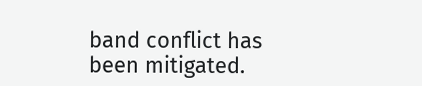band conflict has been mitigated.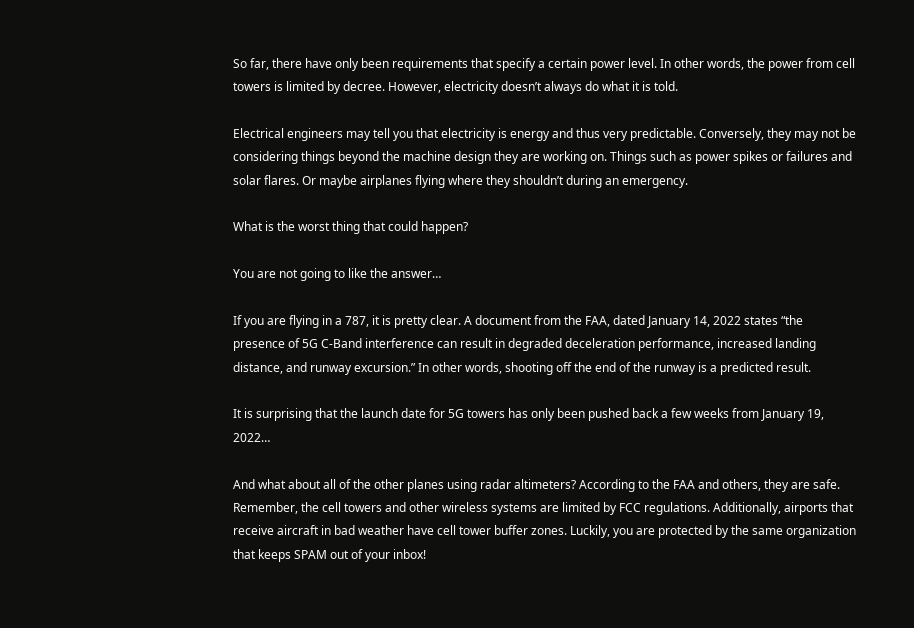So far, there have only been requirements that specify a certain power level. In other words, the power from cell towers is limited by decree. However, electricity doesn’t always do what it is told.

Electrical engineers may tell you that electricity is energy and thus very predictable. Conversely, they may not be considering things beyond the machine design they are working on. Things such as power spikes or failures and solar flares. Or maybe airplanes flying where they shouldn’t during an emergency.

What is the worst thing that could happen?

You are not going to like the answer…

If you are flying in a 787, it is pretty clear. A document from the FAA, dated January 14, 2022 states “the presence of 5G C-Band interference can result in degraded deceleration performance, increased landing distance, and runway excursion.” In other words, shooting off the end of the runway is a predicted result.

It is surprising that the launch date for 5G towers has only been pushed back a few weeks from January 19, 2022…

And what about all of the other planes using radar altimeters? According to the FAA and others, they are safe. Remember, the cell towers and other wireless systems are limited by FCC regulations. Additionally, airports that receive aircraft in bad weather have cell tower buffer zones. Luckily, you are protected by the same organization that keeps SPAM out of your inbox!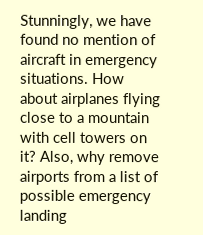Stunningly, we have found no mention of aircraft in emergency situations. How about airplanes flying close to a mountain with cell towers on it? Also, why remove airports from a list of possible emergency landing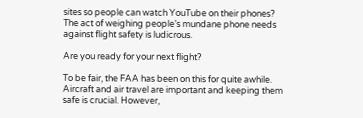sites so people can watch YouTube on their phones? The act of weighing people’s mundane phone needs against flight safety is ludicrous.

Are you ready for your next flight?

To be fair, the FAA has been on this for quite awhile. Aircraft and air travel are important and keeping them safe is crucial. However,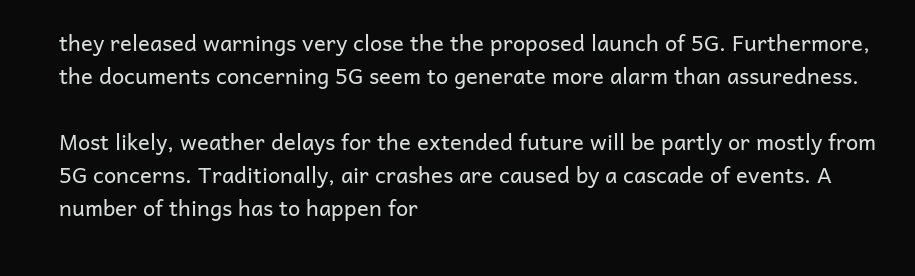they released warnings very close the the proposed launch of 5G. Furthermore, the documents concerning 5G seem to generate more alarm than assuredness.

Most likely, weather delays for the extended future will be partly or mostly from 5G concerns. Traditionally, air crashes are caused by a cascade of events. A number of things has to happen for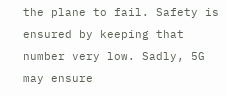the plane to fail. Safety is ensured by keeping that number very low. Sadly, 5G may ensure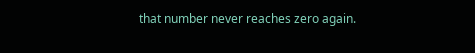that number never reaches zero again.